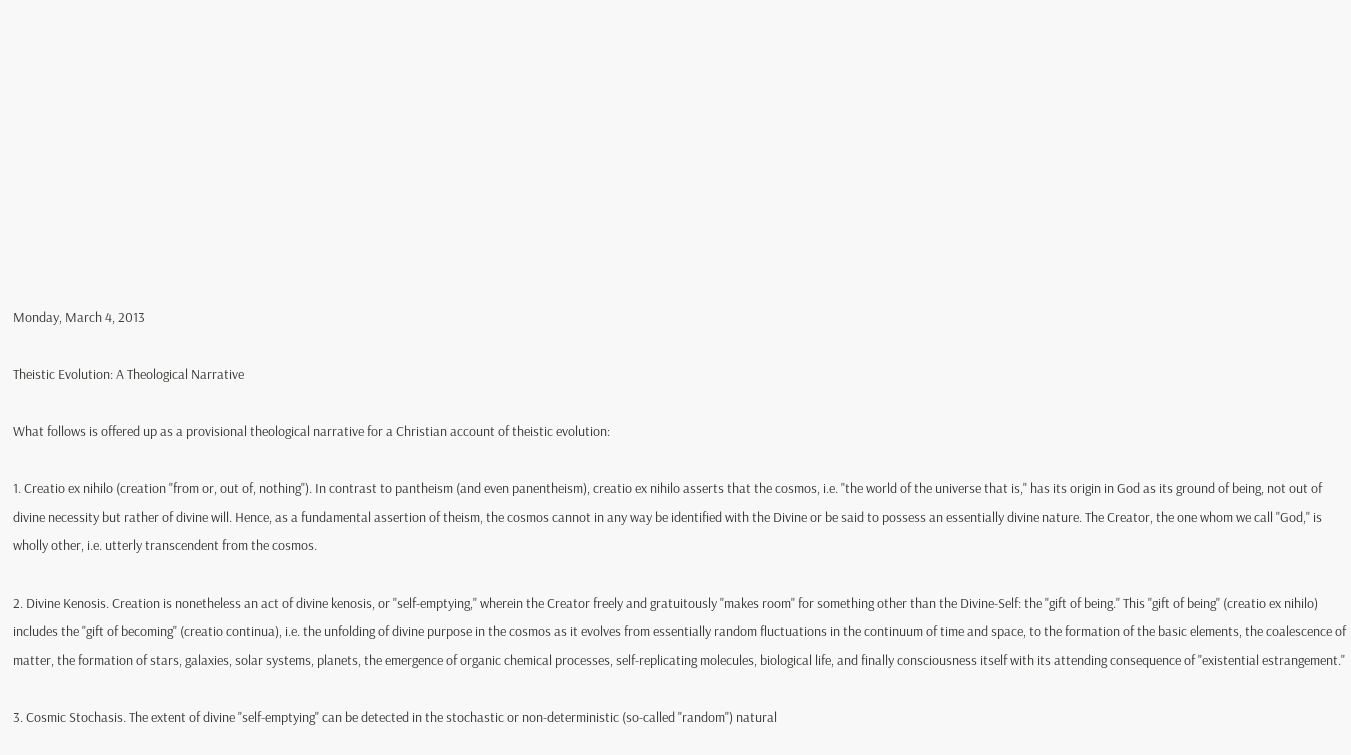Monday, March 4, 2013

Theistic Evolution: A Theological Narrative

What follows is offered up as a provisional theological narrative for a Christian account of theistic evolution:

1. Creatio ex nihilo (creation "from or, out of, nothing"). In contrast to pantheism (and even panentheism), creatio ex nihilo asserts that the cosmos, i.e. "the world of the universe that is," has its origin in God as its ground of being, not out of divine necessity but rather of divine will. Hence, as a fundamental assertion of theism, the cosmos cannot in any way be identified with the Divine or be said to possess an essentially divine nature. The Creator, the one whom we call "God," is wholly other, i.e. utterly transcendent from the cosmos.

2. Divine Kenosis. Creation is nonetheless an act of divine kenosis, or "self-emptying," wherein the Creator freely and gratuitously "makes room" for something other than the Divine-Self: the "gift of being." This "gift of being" (creatio ex nihilo) includes the "gift of becoming" (creatio continua), i.e. the unfolding of divine purpose in the cosmos as it evolves from essentially random fluctuations in the continuum of time and space, to the formation of the basic elements, the coalescence of matter, the formation of stars, galaxies, solar systems, planets, the emergence of organic chemical processes, self-replicating molecules, biological life, and finally consciousness itself with its attending consequence of "existential estrangement."

3. Cosmic Stochasis. The extent of divine "self-emptying" can be detected in the stochastic or non-deterministic (so-called "random") natural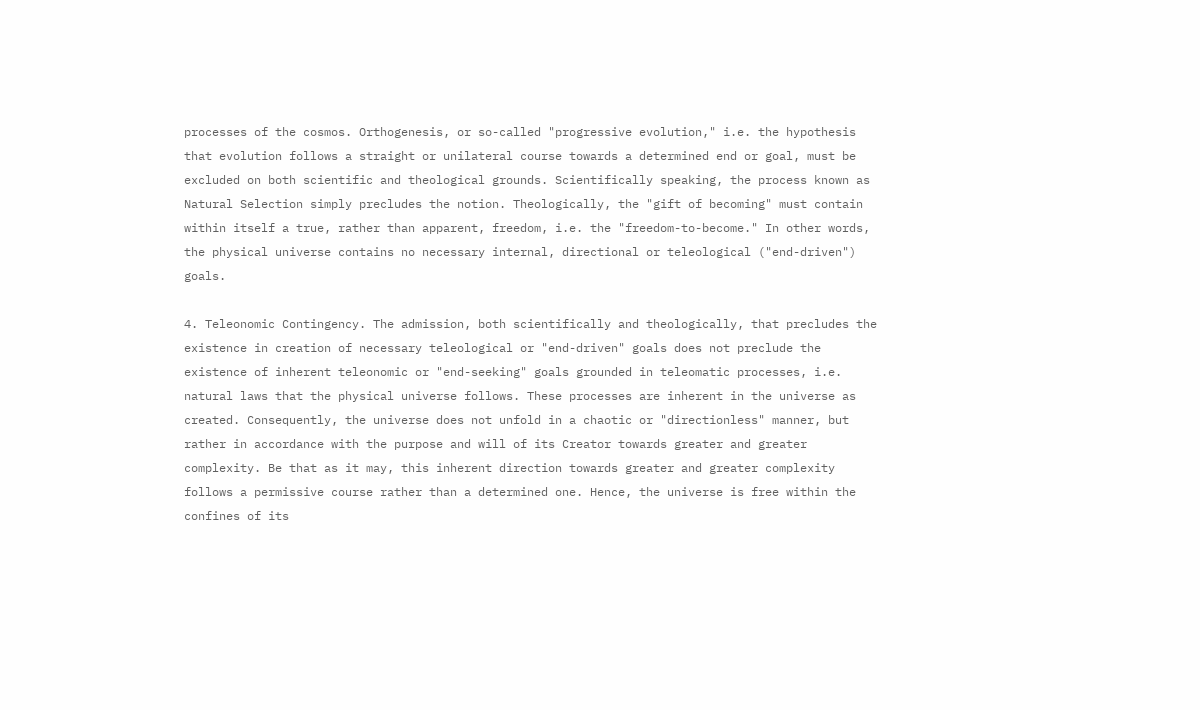processes of the cosmos. Orthogenesis, or so-called "progressive evolution," i.e. the hypothesis that evolution follows a straight or unilateral course towards a determined end or goal, must be excluded on both scientific and theological grounds. Scientifically speaking, the process known as Natural Selection simply precludes the notion. Theologically, the "gift of becoming" must contain within itself a true, rather than apparent, freedom, i.e. the "freedom-to-become." In other words, the physical universe contains no necessary internal, directional or teleological ("end-driven") goals.

4. Teleonomic Contingency. The admission, both scientifically and theologically, that precludes the existence in creation of necessary teleological or "end-driven" goals does not preclude the existence of inherent teleonomic or "end-seeking" goals grounded in teleomatic processes, i.e. natural laws that the physical universe follows. These processes are inherent in the universe as created. Consequently, the universe does not unfold in a chaotic or "directionless" manner, but rather in accordance with the purpose and will of its Creator towards greater and greater complexity. Be that as it may, this inherent direction towards greater and greater complexity follows a permissive course rather than a determined one. Hence, the universe is free within the confines of its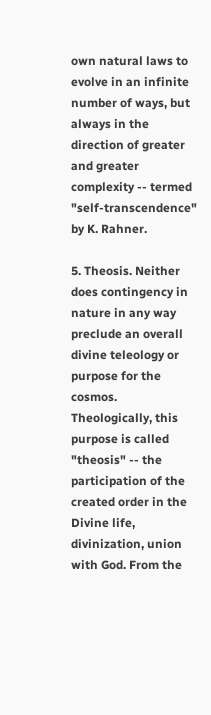own natural laws to evolve in an infinite number of ways, but always in the direction of greater and greater complexity -- termed "self-transcendence" by K. Rahner.

5. Theosis. Neither does contingency in nature in any way preclude an overall divine teleology or purpose for the cosmos. Theologically, this purpose is called "theosis" -- the participation of the created order in the Divine life, divinization, union with God. From the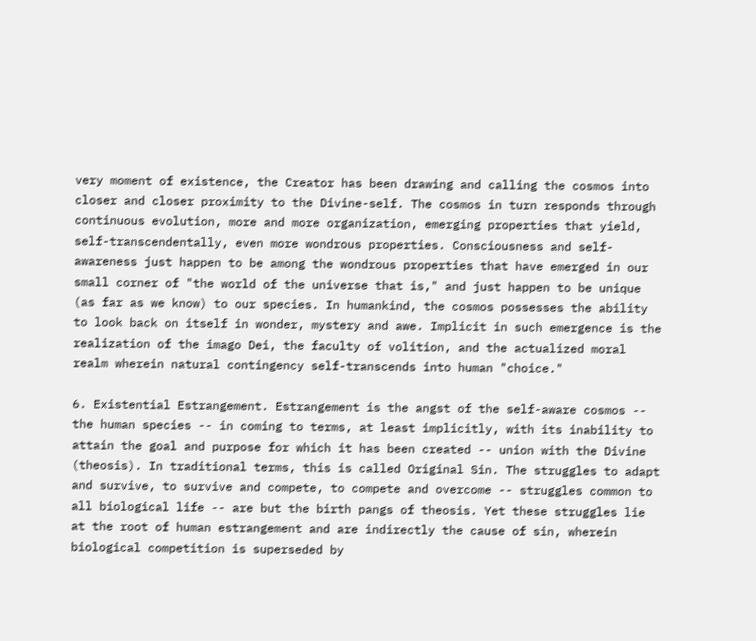very moment of existence, the Creator has been drawing and calling the cosmos into closer and closer proximity to the Divine-self. The cosmos in turn responds through continuous evolution, more and more organization, emerging properties that yield, self-transcendentally, even more wondrous properties. Consciousness and self-awareness just happen to be among the wondrous properties that have emerged in our small corner of "the world of the universe that is," and just happen to be unique (as far as we know) to our species. In humankind, the cosmos possesses the ability to look back on itself in wonder, mystery and awe. Implicit in such emergence is the realization of the imago Dei, the faculty of volition, and the actualized moral realm wherein natural contingency self-transcends into human "choice."

6. Existential Estrangement. Estrangement is the angst of the self-aware cosmos -- the human species -- in coming to terms, at least implicitly, with its inability to attain the goal and purpose for which it has been created -- union with the Divine (theosis). In traditional terms, this is called Original Sin. The struggles to adapt and survive, to survive and compete, to compete and overcome -- struggles common to all biological life -- are but the birth pangs of theosis. Yet these struggles lie at the root of human estrangement and are indirectly the cause of sin, wherein biological competition is superseded by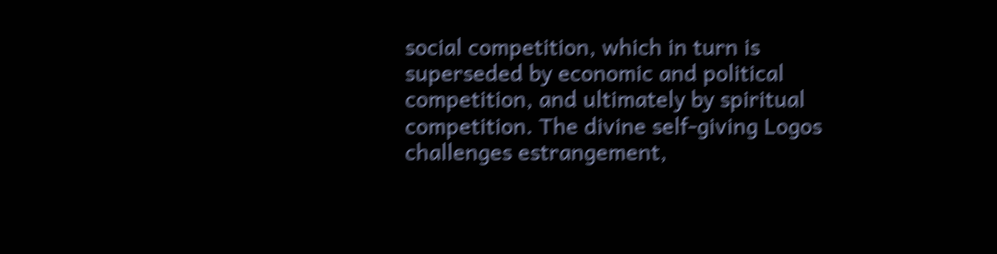social competition, which in turn is superseded by economic and political competition, and ultimately by spiritual competition. The divine self-giving Logos challenges estrangement,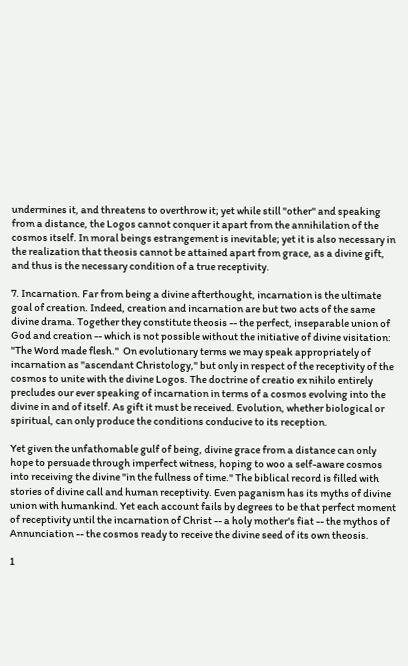undermines it, and threatens to overthrow it; yet while still "other" and speaking from a distance, the Logos cannot conquer it apart from the annihilation of the cosmos itself. In moral beings estrangement is inevitable; yet it is also necessary in the realization that theosis cannot be attained apart from grace, as a divine gift, and thus is the necessary condition of a true receptivity.

7. Incarnation. Far from being a divine afterthought, incarnation is the ultimate goal of creation. Indeed, creation and incarnation are but two acts of the same divine drama. Together they constitute theosis -- the perfect, inseparable union of God and creation -- which is not possible without the initiative of divine visitation: "The Word made flesh."  On evolutionary terms we may speak appropriately of incarnation as "ascendant Christology," but only in respect of the receptivity of the cosmos to unite with the divine Logos. The doctrine of creatio ex nihilo entirely precludes our ever speaking of incarnation in terms of a cosmos evolving into the divine in and of itself. As gift it must be received. Evolution, whether biological or spiritual, can only produce the conditions conducive to its reception.

Yet given the unfathomable gulf of being, divine grace from a distance can only hope to persuade through imperfect witness, hoping to woo a self-aware cosmos into receiving the divine "in the fullness of time." The biblical record is filled with stories of divine call and human receptivity. Even paganism has its myths of divine union with humankind. Yet each account fails by degrees to be that perfect moment of receptivity until the incarnation of Christ -- a holy mother's fiat -- the mythos of Annunciation -- the cosmos ready to receive the divine seed of its own theosis.

1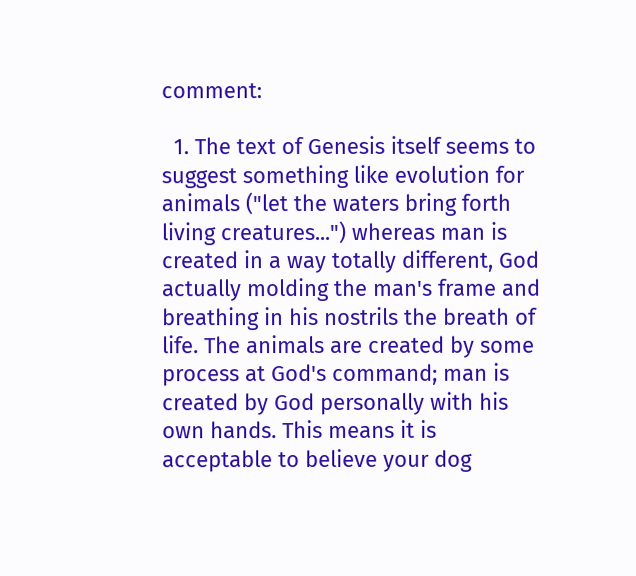comment:

  1. The text of Genesis itself seems to suggest something like evolution for animals ("let the waters bring forth living creatures...") whereas man is created in a way totally different, God actually molding the man's frame and breathing in his nostrils the breath of life. The animals are created by some process at God's command; man is created by God personally with his own hands. This means it is acceptable to believe your dog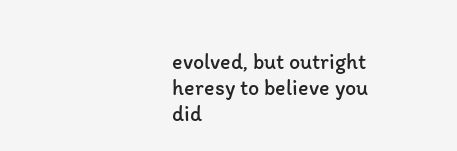evolved, but outright heresy to believe you did